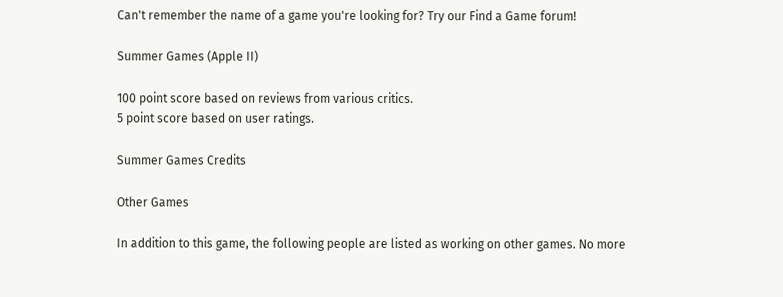Can't remember the name of a game you're looking for? Try our Find a Game forum!

Summer Games (Apple II)

100 point score based on reviews from various critics.
5 point score based on user ratings.

Summer Games Credits

Other Games

In addition to this game, the following people are listed as working on other games. No more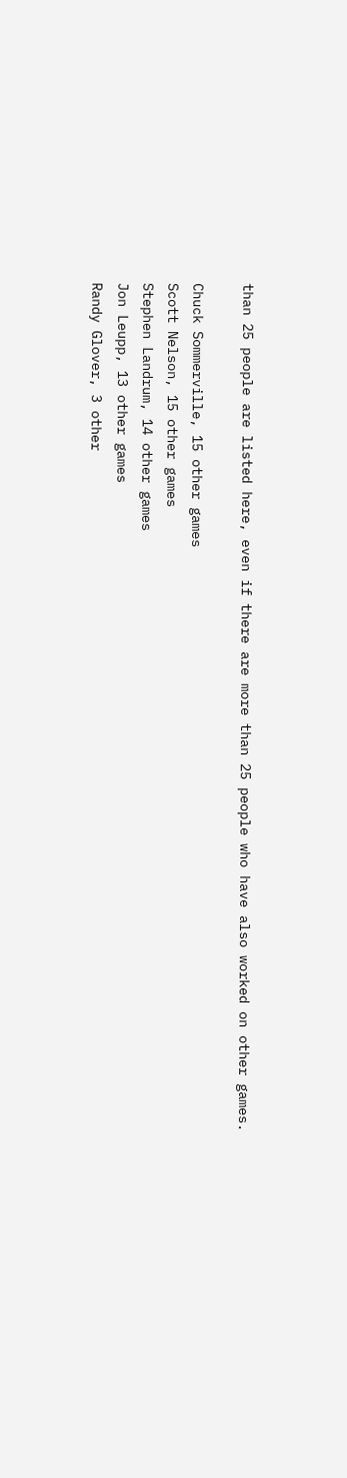than 25 people are listed here, even if there are more than 25 people who have also worked on other games.

Chuck Sommerville, 15 other games
Scott Nelson, 15 other games
Stephen Landrum, 14 other games
Jon Leupp, 13 other games
Randy Glover, 3 other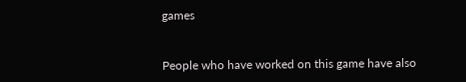games


People who have worked on this game have also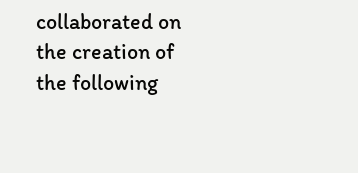collaborated on the creation of the following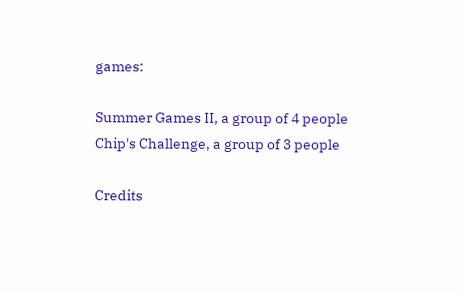games:

Summer Games II, a group of 4 people
Chip's Challenge, a group of 3 people

Credits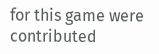for this game were contributed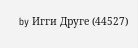by Игги Друге (44527)